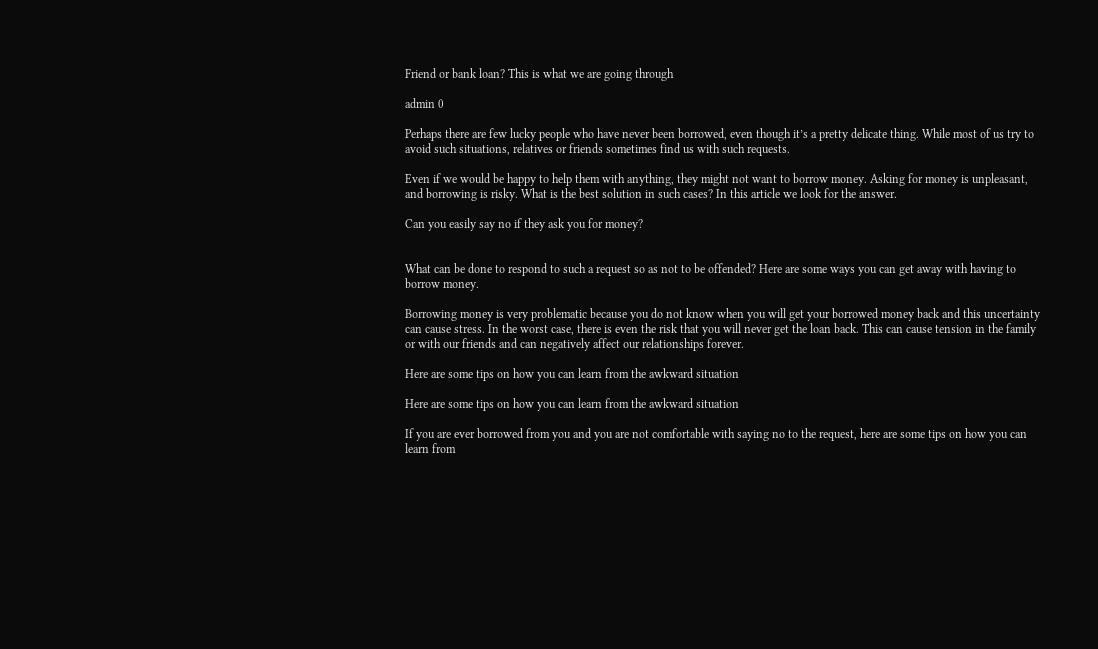Friend or bank loan? This is what we are going through

admin 0

Perhaps there are few lucky people who have never been borrowed, even though it’s a pretty delicate thing. While most of us try to avoid such situations, relatives or friends sometimes find us with such requests.

Even if we would be happy to help them with anything, they might not want to borrow money. Asking for money is unpleasant, and borrowing is risky. What is the best solution in such cases? In this article we look for the answer.

Can you easily say no if they ask you for money?


What can be done to respond to such a request so as not to be offended? Here are some ways you can get away with having to borrow money.

Borrowing money is very problematic because you do not know when you will get your borrowed money back and this uncertainty can cause stress. In the worst case, there is even the risk that you will never get the loan back. This can cause tension in the family or with our friends and can negatively affect our relationships forever.

Here are some tips on how you can learn from the awkward situation

Here are some tips on how you can learn from the awkward situation

If you are ever borrowed from you and you are not comfortable with saying no to the request, here are some tips on how you can learn from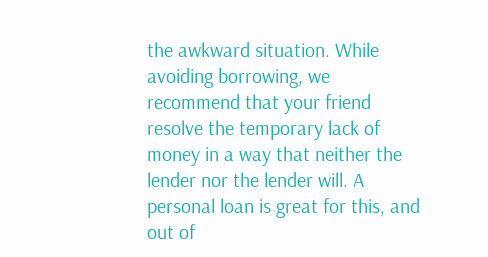the awkward situation. While avoiding borrowing, we recommend that your friend resolve the temporary lack of money in a way that neither the lender nor the lender will. A personal loan is great for this, and out of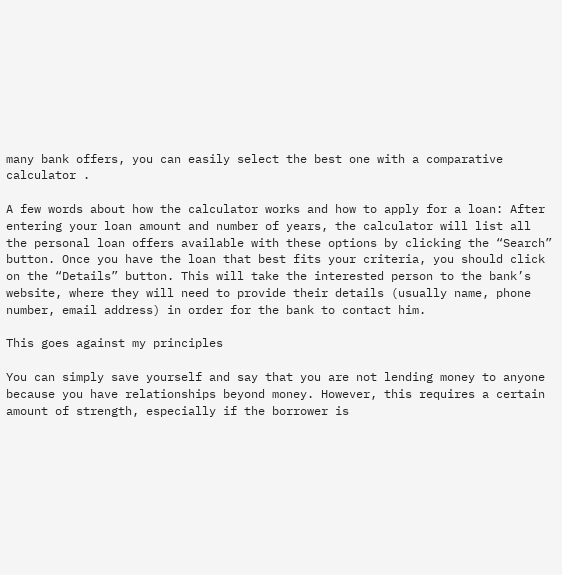many bank offers, you can easily select the best one with a comparative calculator .

A few words about how the calculator works and how to apply for a loan: After entering your loan amount and number of years, the calculator will list all the personal loan offers available with these options by clicking the “Search” button. Once you have the loan that best fits your criteria, you should click on the “Details” button. This will take the interested person to the bank’s website, where they will need to provide their details (usually name, phone number, email address) in order for the bank to contact him.

This goes against my principles

You can simply save yourself and say that you are not lending money to anyone because you have relationships beyond money. However, this requires a certain amount of strength, especially if the borrower is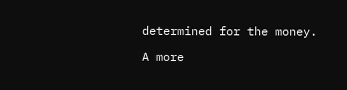determined for the money.

A more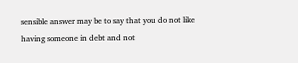sensible answer may be to say that you do not like having someone in debt and not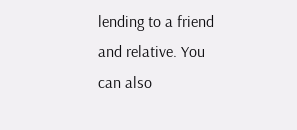lending to a friend and relative. You can also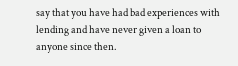say that you have had bad experiences with lending and have never given a loan to anyone since then.